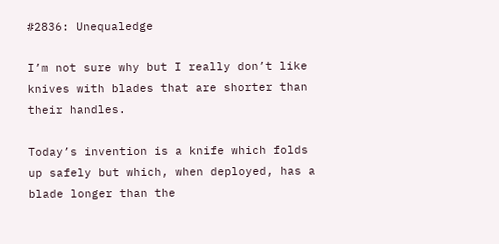#2836: Unequaledge

I’m not sure why but I really don’t like knives with blades that are shorter than their handles.

Today’s invention is a knife which folds up safely but which, when deployed, has a blade longer than the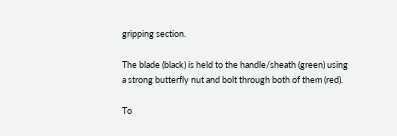gripping section.

The blade (black) is held to the handle/sheath (green) using a strong butterfly nut and bolt through both of them (red).

To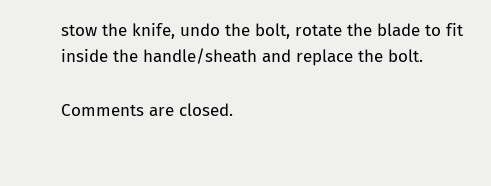stow the knife, undo the bolt, rotate the blade to fit inside the handle/sheath and replace the bolt.

Comments are closed.